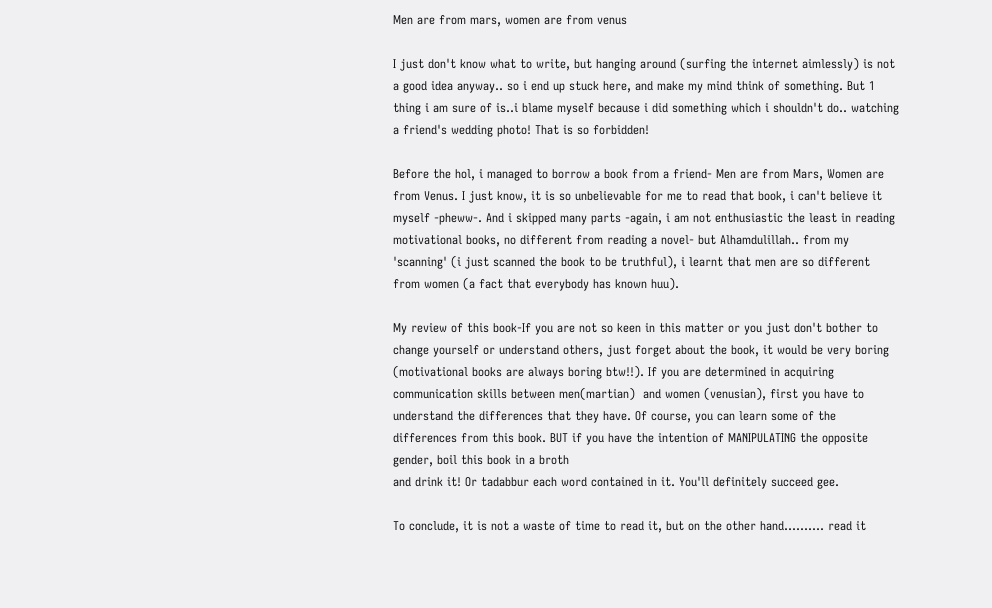Men are from mars, women are from venus

I just don't know what to write, but hanging around (surfing the internet aimlessly) is not a good idea anyway.. so i end up stuck here, and make my mind think of something. But 1 thing i am sure of is..i blame myself because i did something which i shouldn't do.. watching a friend's wedding photo! That is so forbidden!

Before the hol, i managed to borrow a book from a friend- Men are from Mars, Women are from Venus. I just know, it is so unbelievable for me to read that book, i can't believe it myself -pheww-. And i skipped many parts -again, i am not enthusiastic the least in reading motivational books, no different from reading a novel- but Alhamdulillah.. from my 'scanning' (i just scanned the book to be truthful), i learnt that men are so different from women (a fact that everybody has known huu).

My review of this book-If you are not so keen in this matter or you just don't bother to change yourself or understand others, just forget about the book, it would be very boring (motivational books are always boring btw!!). If you are determined in acquiring communication skills between men(martian)  and women (venusian), first you have to understand the differences that they have. Of course, you can learn some of the differences from this book. BUT if you have the intention of MANIPULATING the opposite gender, boil this book in a broth
and drink it! Or tadabbur each word contained in it. You'll definitely succeed gee.

To conclude, it is not a waste of time to read it, but on the other hand.......... read it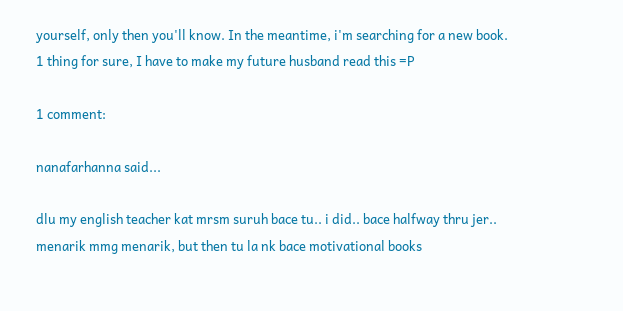yourself, only then you'll know. In the meantime, i'm searching for a new book.
1 thing for sure, I have to make my future husband read this =P

1 comment:

nanafarhanna said...

dlu my english teacher kat mrsm suruh bace tu.. i did.. bace halfway thru jer.. menarik mmg menarik, but then tu la nk bace motivational books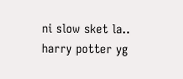ni slow sket la.. harry potter yg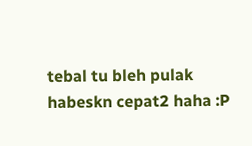tebal tu bleh pulak habeskn cepat2 haha :P